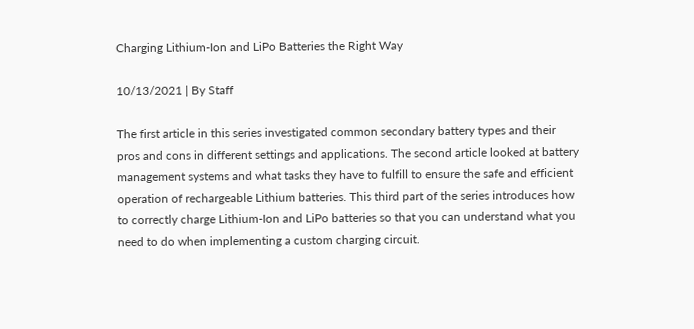Charging Lithium-Ion and LiPo Batteries the Right Way

10/13/2021 | By Staff

The first article in this series investigated common secondary battery types and their pros and cons in different settings and applications. The second article looked at battery management systems and what tasks they have to fulfill to ensure the safe and efficient operation of rechargeable Lithium batteries. This third part of the series introduces how to correctly charge Lithium-Ion and LiPo batteries so that you can understand what you need to do when implementing a custom charging circuit.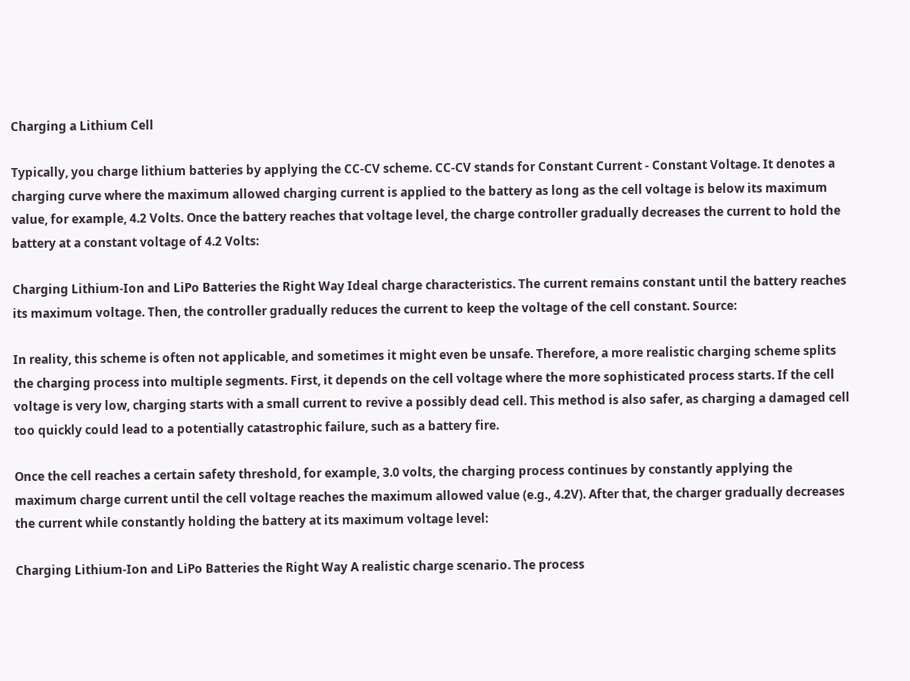Charging a Lithium Cell

Typically, you charge lithium batteries by applying the CC-CV scheme. CC-CV stands for Constant Current - Constant Voltage. It denotes a charging curve where the maximum allowed charging current is applied to the battery as long as the cell voltage is below its maximum value, for example, 4.2 Volts. Once the battery reaches that voltage level, the charge controller gradually decreases the current to hold the battery at a constant voltage of 4.2 Volts:

Charging Lithium-Ion and LiPo Batteries the Right Way Ideal charge characteristics. The current remains constant until the battery reaches its maximum voltage. Then, the controller gradually reduces the current to keep the voltage of the cell constant. Source:

In reality, this scheme is often not applicable, and sometimes it might even be unsafe. Therefore, a more realistic charging scheme splits the charging process into multiple segments. First, it depends on the cell voltage where the more sophisticated process starts. If the cell voltage is very low, charging starts with a small current to revive a possibly dead cell. This method is also safer, as charging a damaged cell too quickly could lead to a potentially catastrophic failure, such as a battery fire.

Once the cell reaches a certain safety threshold, for example, 3.0 volts, the charging process continues by constantly applying the maximum charge current until the cell voltage reaches the maximum allowed value (e.g., 4.2V). After that, the charger gradually decreases the current while constantly holding the battery at its maximum voltage level:

Charging Lithium-Ion and LiPo Batteries the Right Way A realistic charge scenario. The process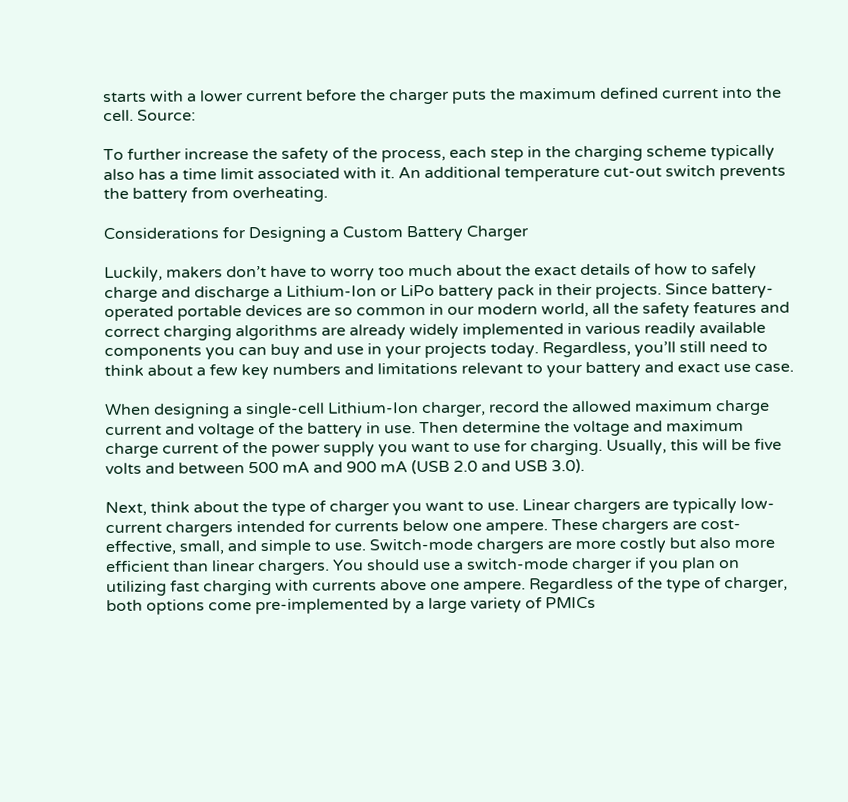starts with a lower current before the charger puts the maximum defined current into the cell. Source:

To further increase the safety of the process, each step in the charging scheme typically also has a time limit associated with it. An additional temperature cut-out switch prevents the battery from overheating.

Considerations for Designing a Custom Battery Charger

Luckily, makers don’t have to worry too much about the exact details of how to safely charge and discharge a Lithium-Ion or LiPo battery pack in their projects. Since battery-operated portable devices are so common in our modern world, all the safety features and correct charging algorithms are already widely implemented in various readily available components you can buy and use in your projects today. Regardless, you’ll still need to think about a few key numbers and limitations relevant to your battery and exact use case.

When designing a single-cell Lithium-Ion charger, record the allowed maximum charge current and voltage of the battery in use. Then determine the voltage and maximum charge current of the power supply you want to use for charging. Usually, this will be five volts and between 500 mA and 900 mA (USB 2.0 and USB 3.0).

Next, think about the type of charger you want to use. Linear chargers are typically low-current chargers intended for currents below one ampere. These chargers are cost-effective, small, and simple to use. Switch-mode chargers are more costly but also more efficient than linear chargers. You should use a switch-mode charger if you plan on utilizing fast charging with currents above one ampere. Regardless of the type of charger, both options come pre-implemented by a large variety of PMICs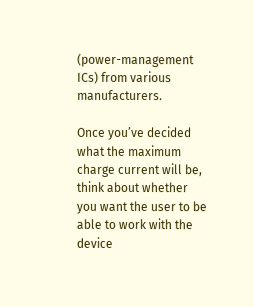(power-management ICs) from various manufacturers.

Once you’ve decided what the maximum charge current will be, think about whether you want the user to be able to work with the device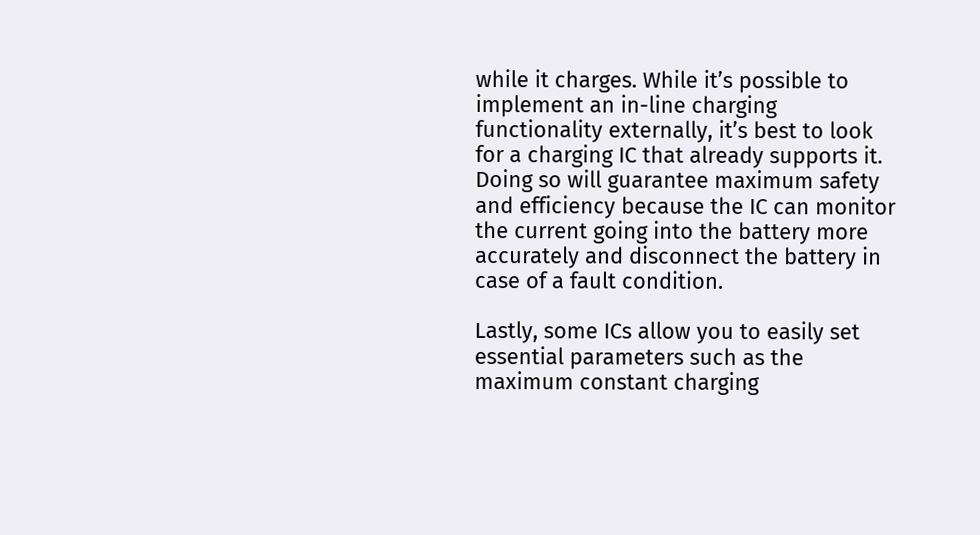while it charges. While it’s possible to implement an in-line charging functionality externally, it’s best to look for a charging IC that already supports it. Doing so will guarantee maximum safety and efficiency because the IC can monitor the current going into the battery more accurately and disconnect the battery in case of a fault condition.

Lastly, some ICs allow you to easily set essential parameters such as the maximum constant charging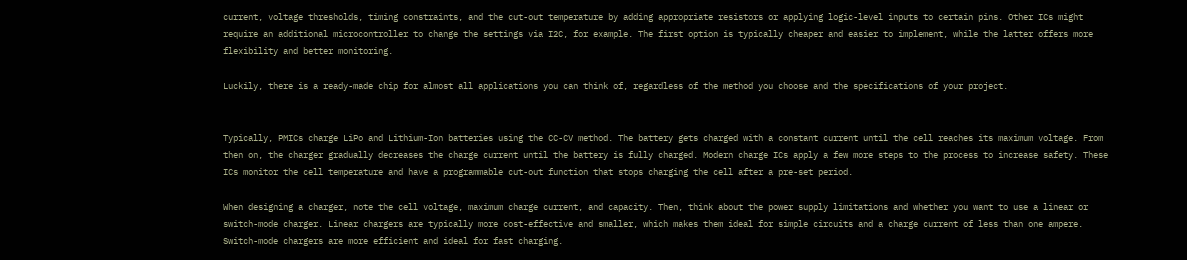current, voltage thresholds, timing constraints, and the cut-out temperature by adding appropriate resistors or applying logic-level inputs to certain pins. Other ICs might require an additional microcontroller to change the settings via I2C, for example. The first option is typically cheaper and easier to implement, while the latter offers more flexibility and better monitoring.

Luckily, there is a ready-made chip for almost all applications you can think of, regardless of the method you choose and the specifications of your project.


Typically, PMICs charge LiPo and Lithium-Ion batteries using the CC-CV method. The battery gets charged with a constant current until the cell reaches its maximum voltage. From then on, the charger gradually decreases the charge current until the battery is fully charged. Modern charge ICs apply a few more steps to the process to increase safety. These ICs monitor the cell temperature and have a programmable cut-out function that stops charging the cell after a pre-set period.

When designing a charger, note the cell voltage, maximum charge current, and capacity. Then, think about the power supply limitations and whether you want to use a linear or switch-mode charger. Linear chargers are typically more cost-effective and smaller, which makes them ideal for simple circuits and a charge current of less than one ampere. Switch-mode chargers are more efficient and ideal for fast charging.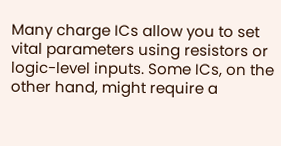Many charge ICs allow you to set vital parameters using resistors or logic-level inputs. Some ICs, on the other hand, might require a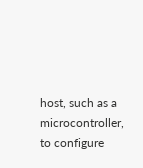host, such as a microcontroller, to configure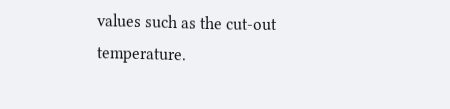values such as the cut-out temperature.